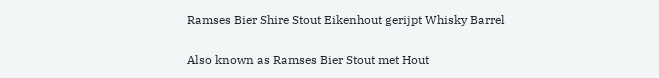Ramses Bier Shire Stout Eikenhout gerijpt Whisky Barrel

Also known as Ramses Bier Stout met Hout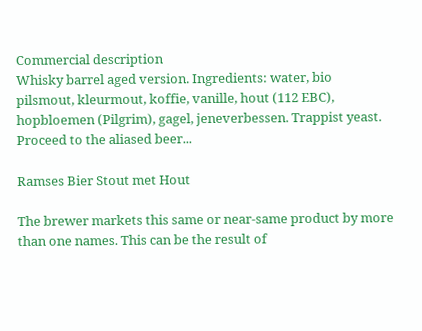Commercial description
Whisky barrel aged version. Ingredients: water, bio pilsmout, kleurmout, koffie, vanille, hout (112 EBC), hopbloemen (Pilgrim), gagel, jeneverbessen. Trappist yeast.
Proceed to the aliased beer...

Ramses Bier Stout met Hout

The brewer markets this same or near-same product by more than one names. This can be the result of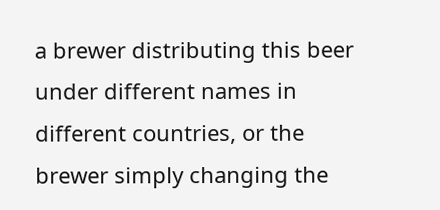a brewer distributing this beer under different names in different countries, or the brewer simply changing the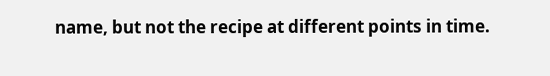name, but not the recipe at different points in time.